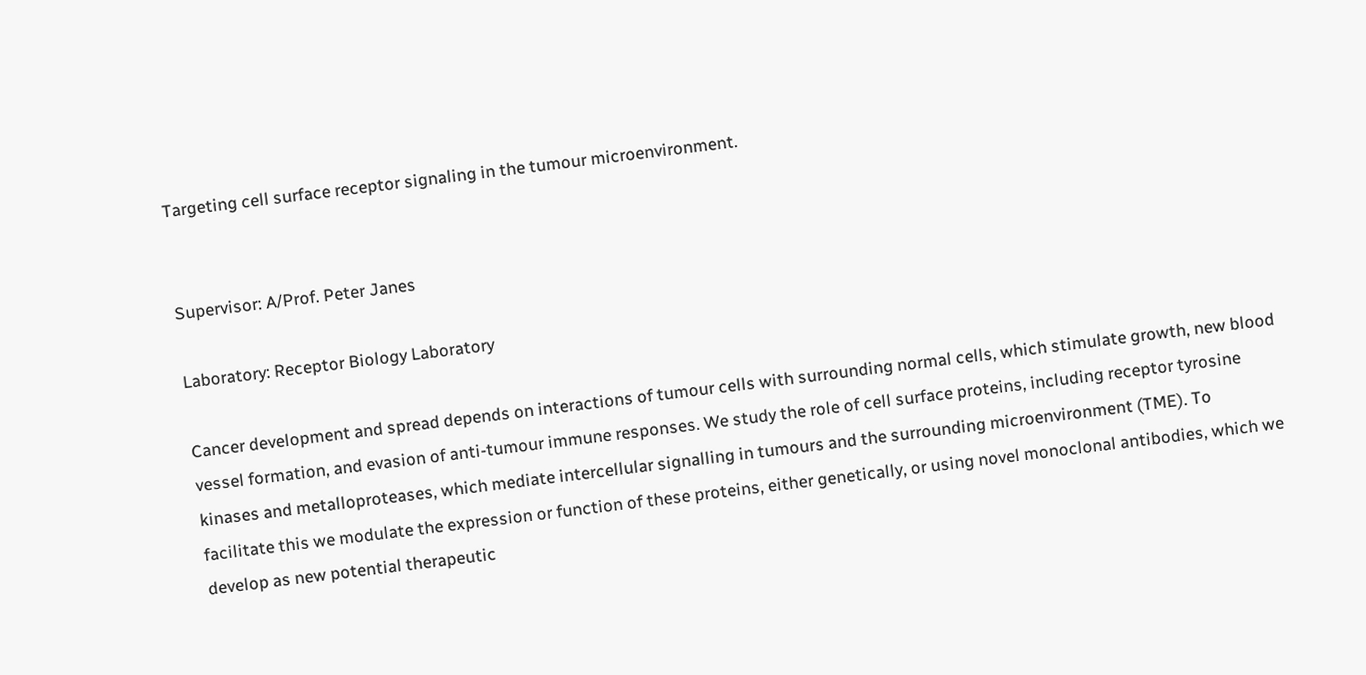Targeting cell surface receptor signaling in the tumour microenvironment.


Supervisor: A/Prof. Peter Janes

Laboratory: Receptor Biology Laboratory

Cancer development and spread depends on interactions of tumour cells with surrounding normal cells, which stimulate growth, new blood vessel formation, and evasion of anti-tumour immune responses. We study the role of cell surface proteins, including receptor tyrosine kinases and metalloproteases, which mediate intercellular signalling in tumours and the surrounding microenvironment (TME). To facilitate this we modulate the expression or function of these proteins, either genetically, or using novel monoclonal antibodies, which we develop as new potential therapeutic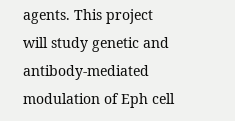agents. This project will study genetic and antibody-mediated modulation of Eph cell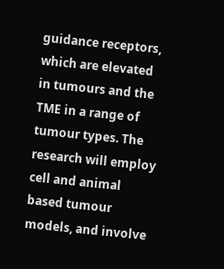guidance receptors, which are elevated in tumours and the TME in a range of tumour types. The research will employ cell and animal based tumour models, and involve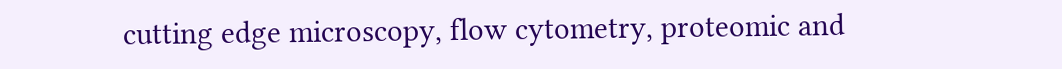cutting edge microscopy, flow cytometry, proteomic and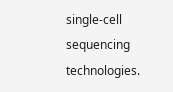single-cell sequencing technologies.